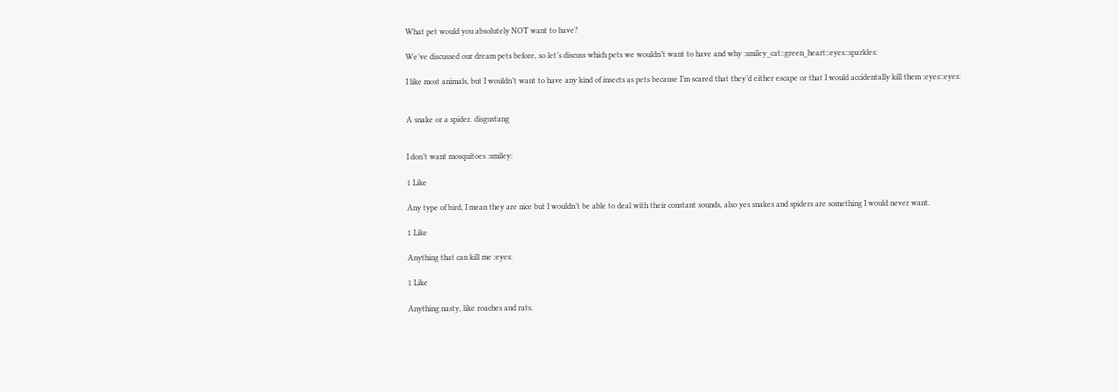What pet would you absolutely NOT want to have?

We’ve discussed our dream pets before, so let’s discuss which pets we wouldn’t want to have and why :smiley_cat::green_heart::eyes::sparkles:

I like most animals, but I wouldn’t want to have any kind of insects as pets because I’m scared that they’d either escape or that I would accidentally kill them :eyes::eyes:


A snake or a spider. disgustang


I don’t want mosquitoes :smiley:

1 Like

Any type of bird, I mean they are nice but I wouldn’t be able to deal with their constant sounds, also yes snakes and spiders are something I would never want.

1 Like

Anything that can kill me :eyes:

1 Like

Anything nasty, like roaches and rats.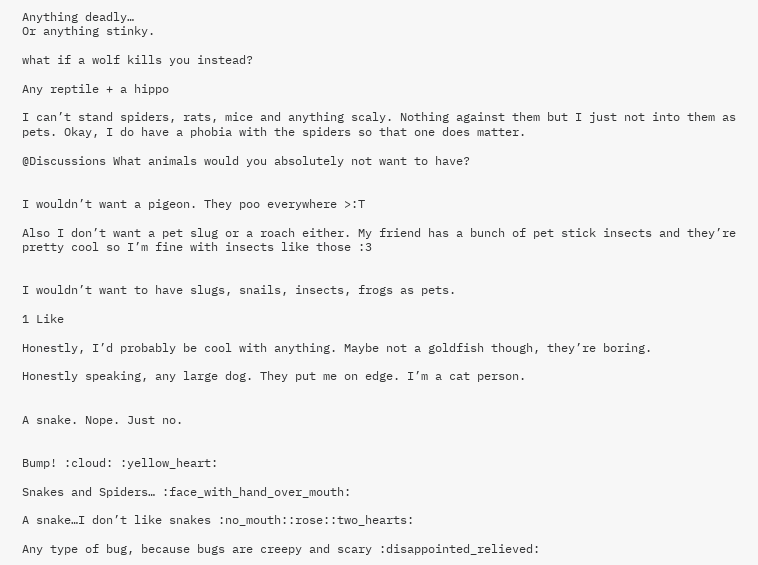Anything deadly…
Or anything stinky.

what if a wolf kills you instead?

Any reptile + a hippo

I can’t stand spiders, rats, mice and anything scaly. Nothing against them but I just not into them as pets. Okay, I do have a phobia with the spiders so that one does matter.

@Discussions What animals would you absolutely not want to have?


I wouldn’t want a pigeon. They poo everywhere >:T

Also I don’t want a pet slug or a roach either. My friend has a bunch of pet stick insects and they’re pretty cool so I’m fine with insects like those :3


I wouldn’t want to have slugs, snails, insects, frogs as pets.

1 Like

Honestly, I’d probably be cool with anything. Maybe not a goldfish though, they’re boring.

Honestly speaking, any large dog. They put me on edge. I’m a cat person.


A snake. Nope. Just no.


Bump! :cloud: :yellow_heart:

Snakes and Spiders… :face_with_hand_over_mouth:

A snake…I don’t like snakes :no_mouth::rose::two_hearts:

Any type of bug, because bugs are creepy and scary :disappointed_relieved: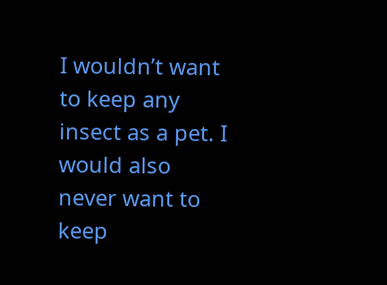I wouldn’t want to keep any insect as a pet. I would also never want to keep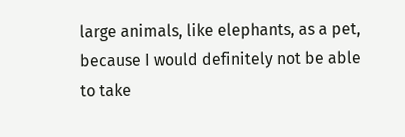large animals, like elephants, as a pet, because I would definitely not be able to take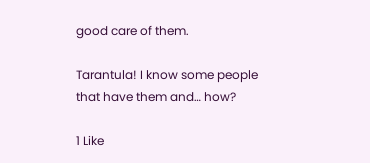good care of them.

Tarantula! I know some people that have them and… how?

1 Like